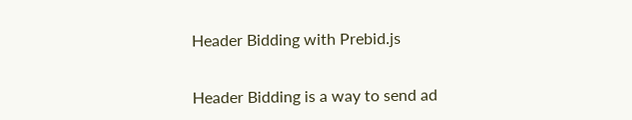Header Bidding with Prebid.js


Header Bidding is a way to send ad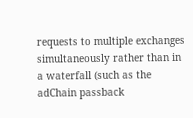requests to multiple exchanges simultaneously rather than in a waterfall (such as the adChain passback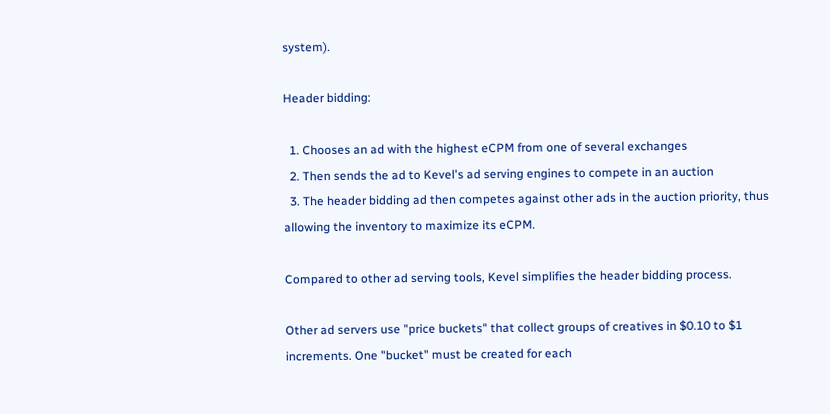system).

Header bidding:

  1. Chooses an ad with the highest eCPM from one of several exchanges
  2. Then sends the ad to Kevel's ad serving engines to compete in an auction
  3. The header bidding ad then competes against other ads in the auction priority, thus allowing the inventory to maximize its eCPM.

Compared to other ad serving tools, Kevel simplifies the header bidding process.

Other ad servers use "price buckets" that collect groups of creatives in $0.10 to $1 increments. One "bucket" must be created for each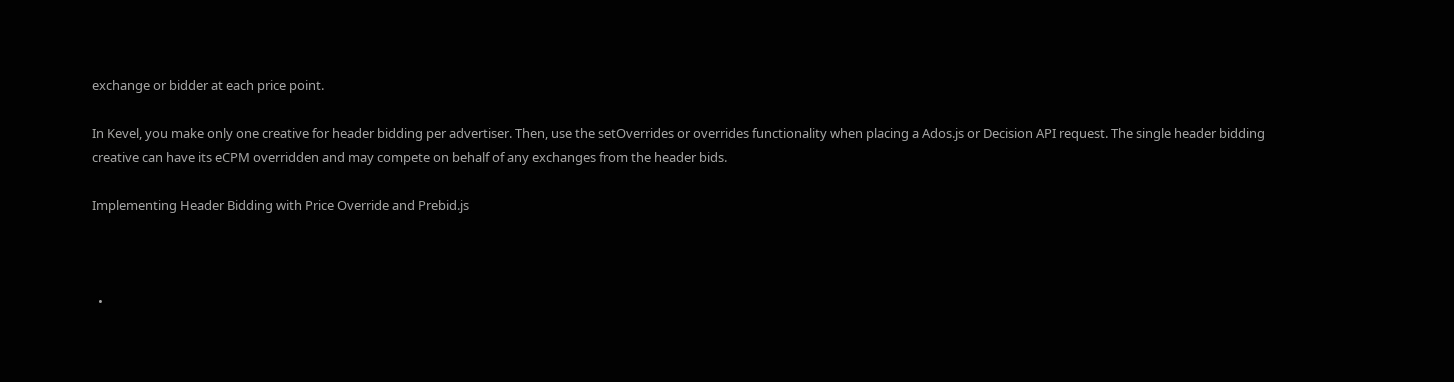exchange or bidder at each price point.

In Kevel, you make only one creative for header bidding per advertiser. Then, use the setOverrides or overrides functionality when placing a Ados.js or Decision API request. The single header bidding creative can have its eCPM overridden and may compete on behalf of any exchanges from the header bids.

Implementing Header Bidding with Price Override and Prebid.js



  •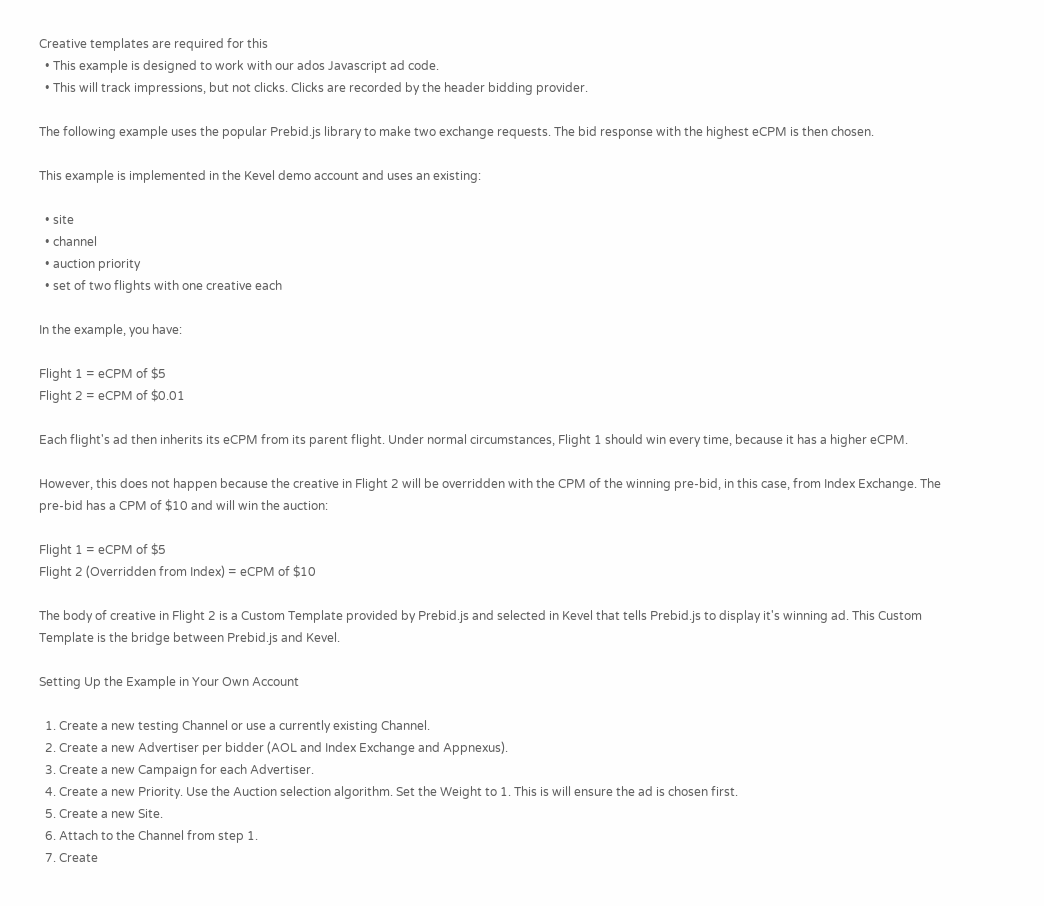Creative templates are required for this
  • This example is designed to work with our ados Javascript ad code.
  • This will track impressions, but not clicks. Clicks are recorded by the header bidding provider.

The following example uses the popular Prebid.js library to make two exchange requests. The bid response with the highest eCPM is then chosen.

This example is implemented in the Kevel demo account and uses an existing:

  • site
  • channel
  • auction priority
  • set of two flights with one creative each

In the example, you have:

Flight 1 = eCPM of $5
Flight 2 = eCPM of $0.01

Each flight's ad then inherits its eCPM from its parent flight. Under normal circumstances, Flight 1 should win every time, because it has a higher eCPM.

However, this does not happen because the creative in Flight 2 will be overridden with the CPM of the winning pre-bid, in this case, from Index Exchange. The pre-bid has a CPM of $10 and will win the auction:

Flight 1 = eCPM of $5
Flight 2 (Overridden from Index) = eCPM of $10

The body of creative in Flight 2 is a Custom Template provided by Prebid.js and selected in Kevel that tells Prebid.js to display it's winning ad. This Custom Template is the bridge between Prebid.js and Kevel.

Setting Up the Example in Your Own Account

  1. Create a new testing Channel or use a currently existing Channel.
  2. Create a new Advertiser per bidder (AOL and Index Exchange and Appnexus).
  3. Create a new Campaign for each Advertiser.
  4. Create a new Priority. Use the Auction selection algorithm. Set the Weight to 1. This is will ensure the ad is chosen first.
  5. Create a new Site.
  6. Attach to the Channel from step 1.
  7. Create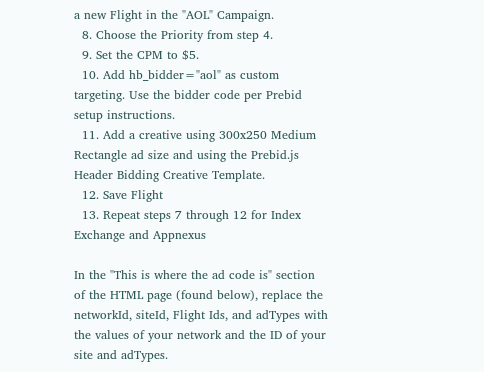a new Flight in the "AOL" Campaign.
  8. Choose the Priority from step 4.
  9. Set the CPM to $5.
  10. Add hb_bidder="aol" as custom targeting. Use the bidder code per Prebid setup instructions.
  11. Add a creative using 300x250 Medium Rectangle ad size and using the Prebid.js Header Bidding Creative Template.
  12. Save Flight
  13. Repeat steps 7 through 12 for Index Exchange and Appnexus

In the "This is where the ad code is" section of the HTML page (found below), replace the networkId, siteId, Flight Ids, and adTypes with the values of your network and the ID of your site and adTypes.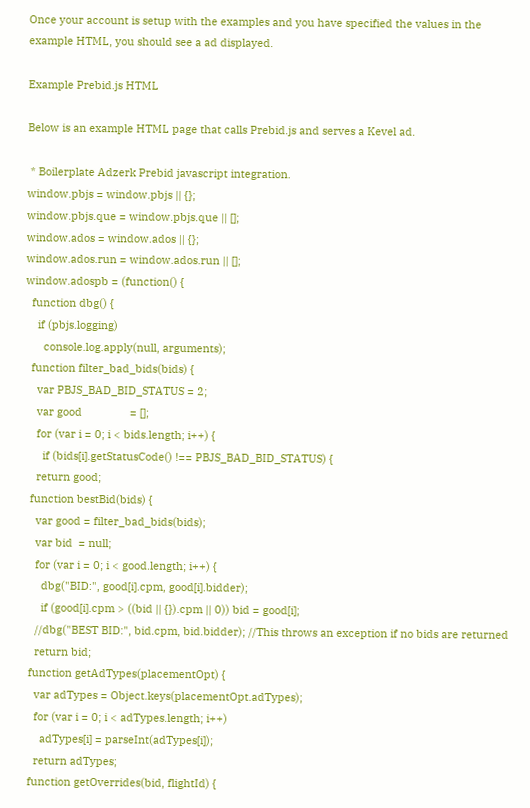Once your account is setup with the examples and you have specified the values in the example HTML, you should see a ad displayed.

Example Prebid.js HTML

Below is an example HTML page that calls Prebid.js and serves a Kevel ad.

 * Boilerplate Adzerk Prebid javascript integration.
window.pbjs = window.pbjs || {};
window.pbjs.que = window.pbjs.que || [];
window.ados = window.ados || {};
window.ados.run = window.ados.run || [];
window.adospb = (function() {
  function dbg() {
    if (pbjs.logging)
      console.log.apply(null, arguments);
  function filter_bad_bids(bids) {
    var PBJS_BAD_BID_STATUS = 2;
    var good                = [];
    for (var i = 0; i < bids.length; i++) {
      if (bids[i].getStatusCode() !== PBJS_BAD_BID_STATUS) {
    return good;
  function bestBid(bids) {
    var good = filter_bad_bids(bids);
    var bid  = null;
    for (var i = 0; i < good.length; i++) {
      dbg("BID:", good[i].cpm, good[i].bidder);
      if (good[i].cpm > ((bid || {}).cpm || 0)) bid = good[i];
    //dbg("BEST BID:", bid.cpm, bid.bidder); //This throws an exception if no bids are returned
    return bid;
  function getAdTypes(placementOpt) {
    var adTypes = Object.keys(placementOpt.adTypes);
    for (var i = 0; i < adTypes.length; i++)
      adTypes[i] = parseInt(adTypes[i]);
    return adTypes;
  function getOverrides(bid, flightId) {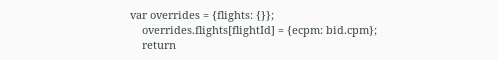var overrides = {flights: {}};
    overrides.flights[flightId] = {ecpm: bid.cpm};
    return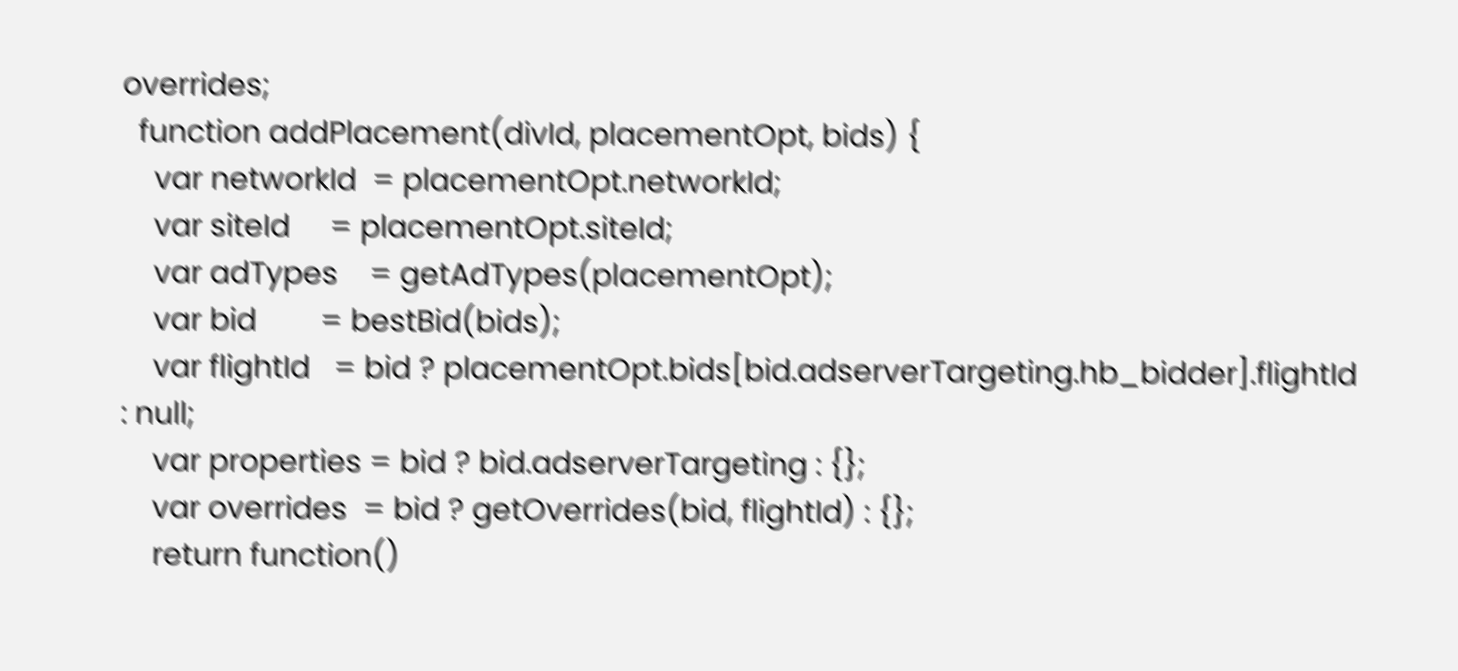overrides;
  function addPlacement(divId, placementOpt, bids) {
    var networkId  = placementOpt.networkId;
    var siteId     = placementOpt.siteId;
    var adTypes    = getAdTypes(placementOpt);
    var bid        = bestBid(bids);
    var flightId   = bid ? placementOpt.bids[bid.adserverTargeting.hb_bidder].flightId : null;
    var properties = bid ? bid.adserverTargeting : {};
    var overrides  = bid ? getOverrides(bid, flightId) : {};
    return function()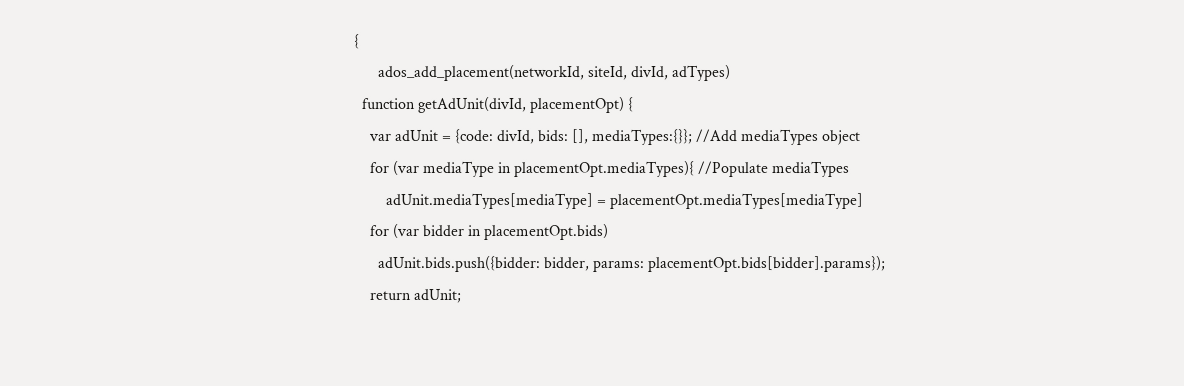{
      ados_add_placement(networkId, siteId, divId, adTypes)
  function getAdUnit(divId, placementOpt) {
    var adUnit = {code: divId, bids: [], mediaTypes:{}}; //Add mediaTypes object
    for (var mediaType in placementOpt.mediaTypes){ //Populate mediaTypes
        adUnit.mediaTypes[mediaType] = placementOpt.mediaTypes[mediaType]
    for (var bidder in placementOpt.bids)
      adUnit.bids.push({bidder: bidder, params: placementOpt.bids[bidder].params});
    return adUnit;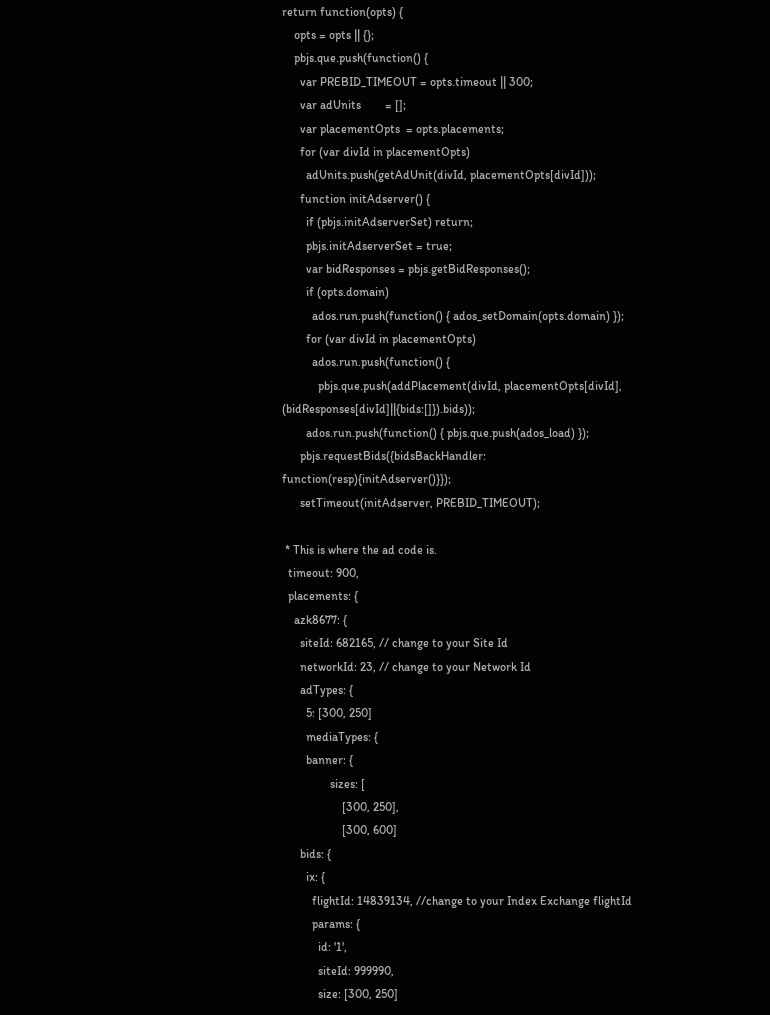return function(opts) {
    opts = opts || {};
    pbjs.que.push(function() {
      var PREBID_TIMEOUT = opts.timeout || 300;
      var adUnits        = [];
      var placementOpts  = opts.placements;
      for (var divId in placementOpts)
        adUnits.push(getAdUnit(divId, placementOpts[divId]));
      function initAdserver() {
        if (pbjs.initAdserverSet) return;
        pbjs.initAdserverSet = true;
        var bidResponses = pbjs.getBidResponses();
        if (opts.domain)
          ados.run.push(function() { ados_setDomain(opts.domain) });
        for (var divId in placementOpts)
          ados.run.push(function() {
            pbjs.que.push(addPlacement(divId, placementOpts[divId], (bidResponses[divId]||{bids:[]}).bids));
        ados.run.push(function() { pbjs.que.push(ados_load) });
      pbjs.requestBids({bidsBackHandler: function(resp){initAdserver()}});
      setTimeout(initAdserver, PREBID_TIMEOUT);

 * This is where the ad code is.
  timeout: 900,
  placements: {
    azk8677: {
      siteId: 682165, // change to your Site Id
      networkId: 23, // change to your Network Id
      adTypes: {
        5: [300, 250]
        mediaTypes: {
        banner: {
                sizes: [
                    [300, 250],
                    [300, 600]
      bids: {
        ix: {
          flightId: 14839134, //change to your Index Exchange flightId
          params: {
            id: '1',
            siteId: 999990,
            size: [300, 250]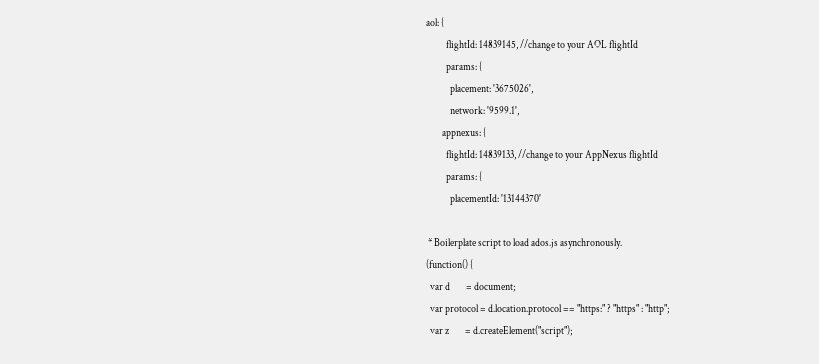aol: {
          flightId: 14839145, //change to your AOL flightId
          params: {
            placement: '3675026',
            network: '9599.1',
        appnexus: {
          flightId: 14839133, //change to your AppNexus flightId
          params: {
            placementId: '13144370'

 * Boilerplate script to load ados.js asynchronously.
(function() {
  var d        = document;
  var protocol = d.location.protocol == "https:" ? "https" : "http";
  var z        = d.createElement("script");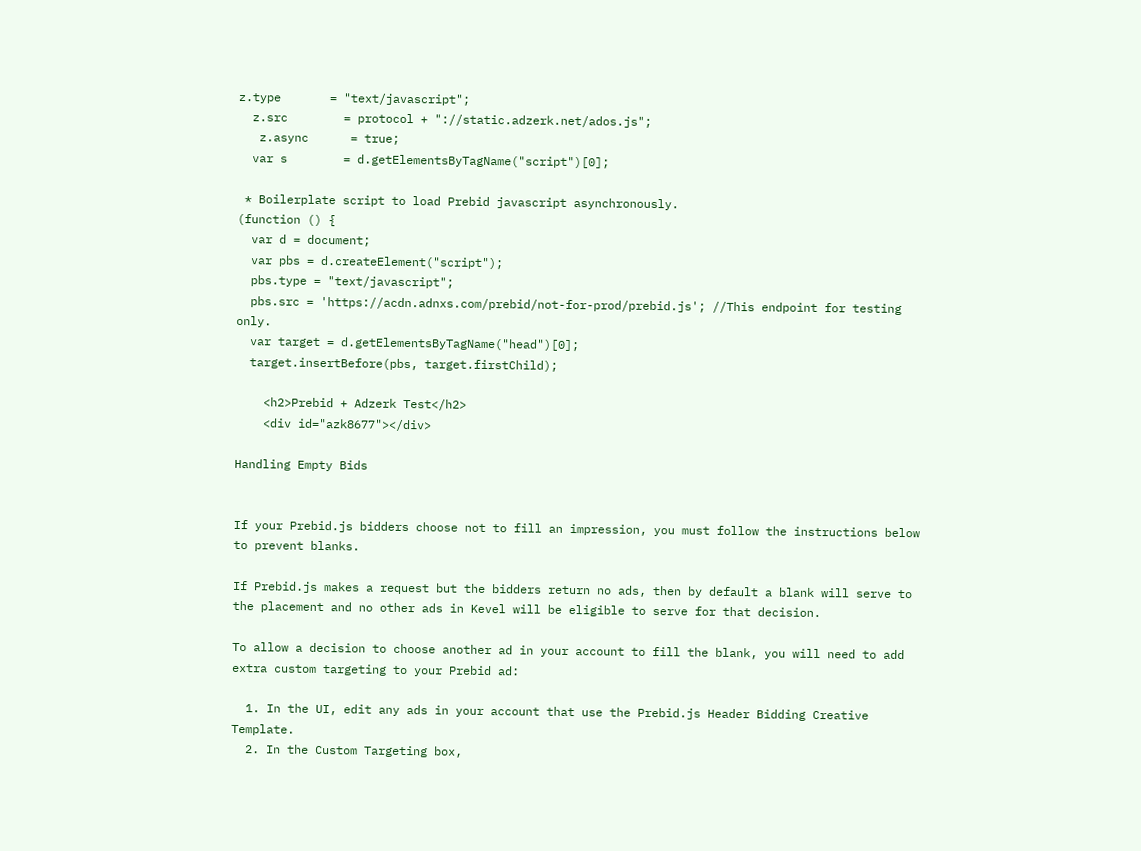z.type       = "text/javascript";
  z.src        = protocol + "://static.adzerk.net/ados.js";
   z.async      = true;
  var s        = d.getElementsByTagName("script")[0];

 * Boilerplate script to load Prebid javascript asynchronously.
(function () {
  var d = document;
  var pbs = d.createElement("script");
  pbs.type = "text/javascript";
  pbs.src = 'https://acdn.adnxs.com/prebid/not-for-prod/prebid.js'; //This endpoint for testing only.
  var target = d.getElementsByTagName("head")[0];
  target.insertBefore(pbs, target.firstChild);

    <h2>Prebid + Adzerk Test</h2>
    <div id="azk8677"></div>

Handling Empty Bids


If your Prebid.js bidders choose not to fill an impression, you must follow the instructions below to prevent blanks.

If Prebid.js makes a request but the bidders return no ads, then by default a blank will serve to the placement and no other ads in Kevel will be eligible to serve for that decision.

To allow a decision to choose another ad in your account to fill the blank, you will need to add extra custom targeting to your Prebid ad:

  1. In the UI, edit any ads in your account that use the Prebid.js Header Bidding Creative Template.
  2. In the Custom Targeting box,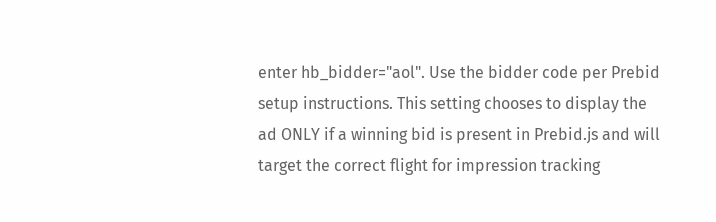enter hb_bidder="aol". Use the bidder code per Prebid setup instructions. This setting chooses to display the ad ONLY if a winning bid is present in Prebid.js and will target the correct flight for impression tracking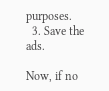purposes.
  3. Save the ads.

Now, if no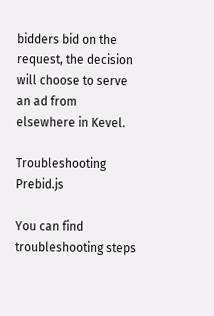bidders bid on the request, the decision will choose to serve an ad from elsewhere in Kevel.

Troubleshooting Prebid.js

You can find troubleshooting steps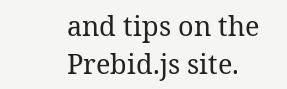and tips on the Prebid.js site.